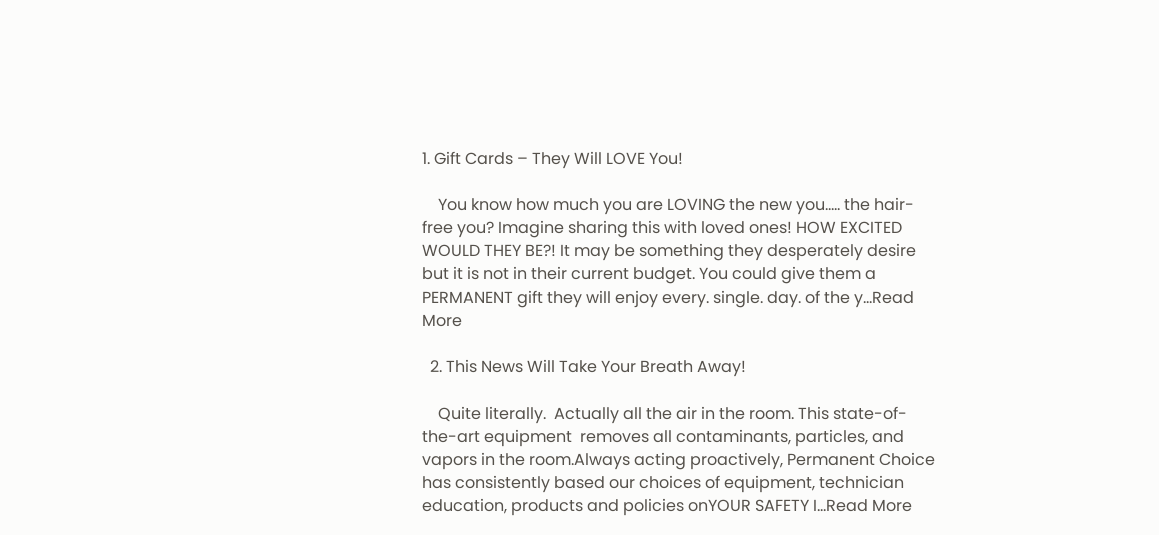1. Gift Cards – They Will LOVE You!

    You know how much you are LOVING the new you..... the hair-free you? Imagine sharing this with loved ones! HOW EXCITED WOULD THEY BE?! It may be something they desperately desire but it is not in their current budget. You could give them a PERMANENT gift they will enjoy every. single. day. of the y…Read More

  2. This News Will Take Your Breath Away!

    Quite literally.  Actually all the air in the room. This state-of-the-art equipment  removes all contaminants, particles, and vapors in the room.Always acting proactively, Permanent Choice has consistently based our choices of equipment, technician education, products and policies onYOUR SAFETY I…Read More